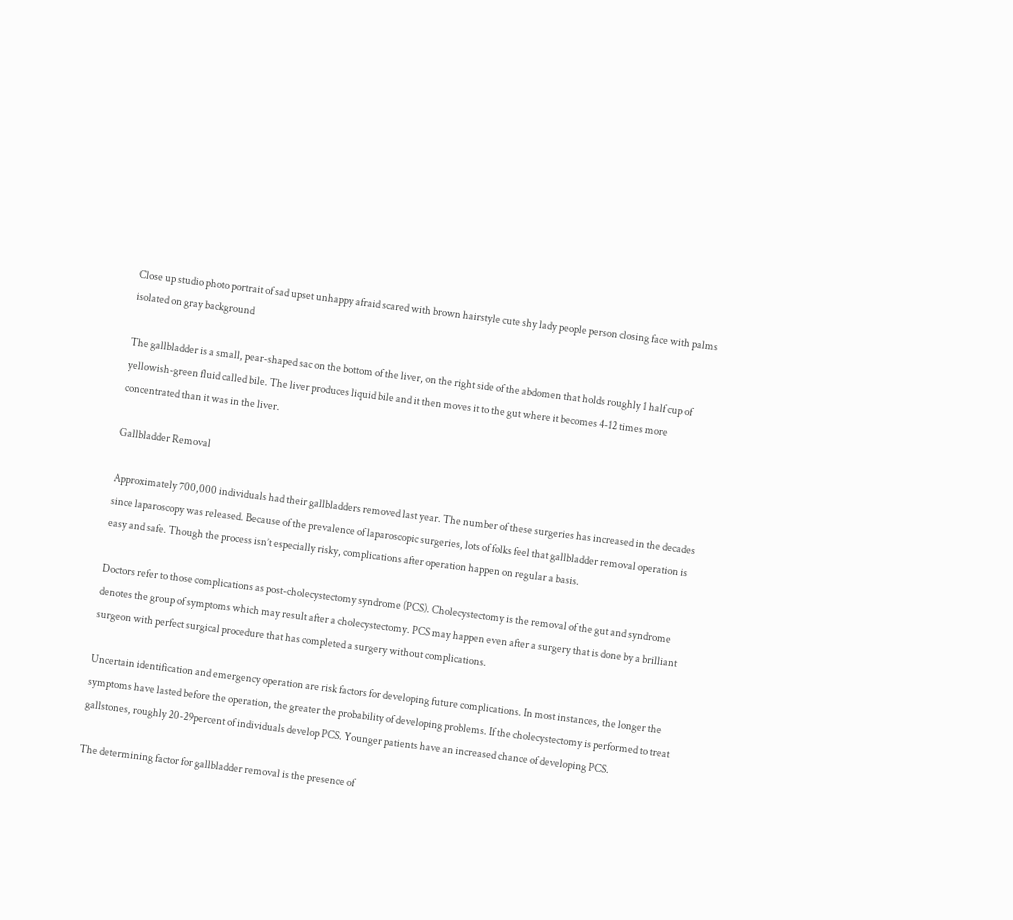Close up studio photo portrait of sad upset unhappy afraid scared with brown hairstyle cute shy lady people person closing face with palms isolated on gray background

The gallbladder is a small, pear-shaped sac on the bottom of the liver, on the right side of the abdomen that holds roughly 1 half cup of yellowish-green fluid called bile. The liver produces liquid bile and it then moves it to the gut where it becomes 4-12 times more concentrated than it was in the liver.

Gallbladder Removal

Approximately 700,000 individuals had their gallbladders removed last year. The number of these surgeries has increased in the decades since laparoscopy was released. Because of the prevalence of laparoscopic surgeries, lots of folks feel that gallbladder removal operation is easy and safe. Though the process isn’t especially risky, complications after operation happen on regular a basis.

Doctors refer to those complications as post-cholecystectomy syndrome (PCS). Cholecystectomy is the removal of the gut and syndrome denotes the group of symptoms which may result after a cholecystectomy. PCS may happen even after a surgery that is done by a brilliant surgeon with perfect surgical procedure that has completed a surgery without complications.

Uncertain identification and emergency operation are risk factors for developing future complications. In most instances, the longer the symptoms have lasted before the operation, the greater the probability of developing problems. If the cholecystectomy is performed to treat gallstones, roughly 20-29percent of individuals develop PCS. Younger patients have an increased chance of developing PCS.

The determining factor for gallbladder removal is the presence of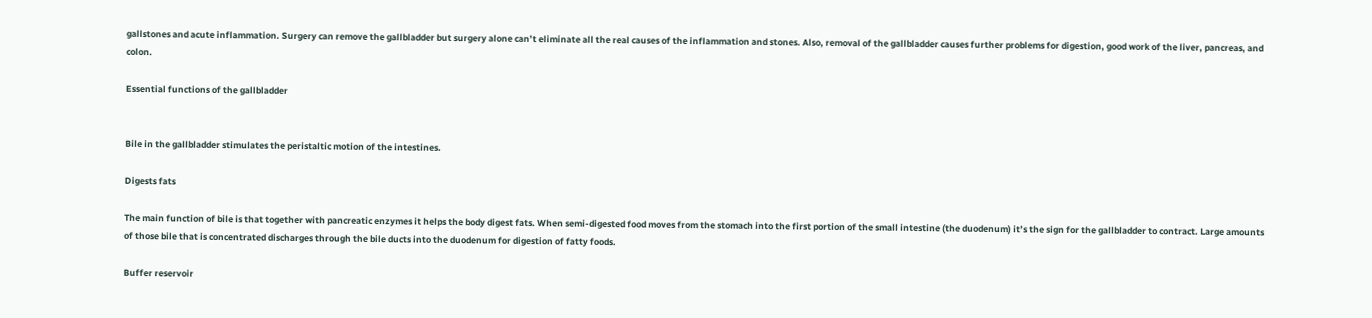gallstones and acute inflammation. Surgery can remove the gallbladder but surgery alone can’t eliminate all the real causes of the inflammation and stones. Also, removal of the gallbladder causes further problems for digestion, good work of the liver, pancreas, and colon.

Essential functions of the gallbladder


Bile in the gallbladder stimulates the peristaltic motion of the intestines.

Digests fats

The main function of bile is that together with pancreatic enzymes it helps the body digest fats. When semi-digested food moves from the stomach into the first portion of the small intestine (the duodenum) it’s the sign for the gallbladder to contract. Large amounts of those bile that is concentrated discharges through the bile ducts into the duodenum for digestion of fatty foods.

Buffer reservoir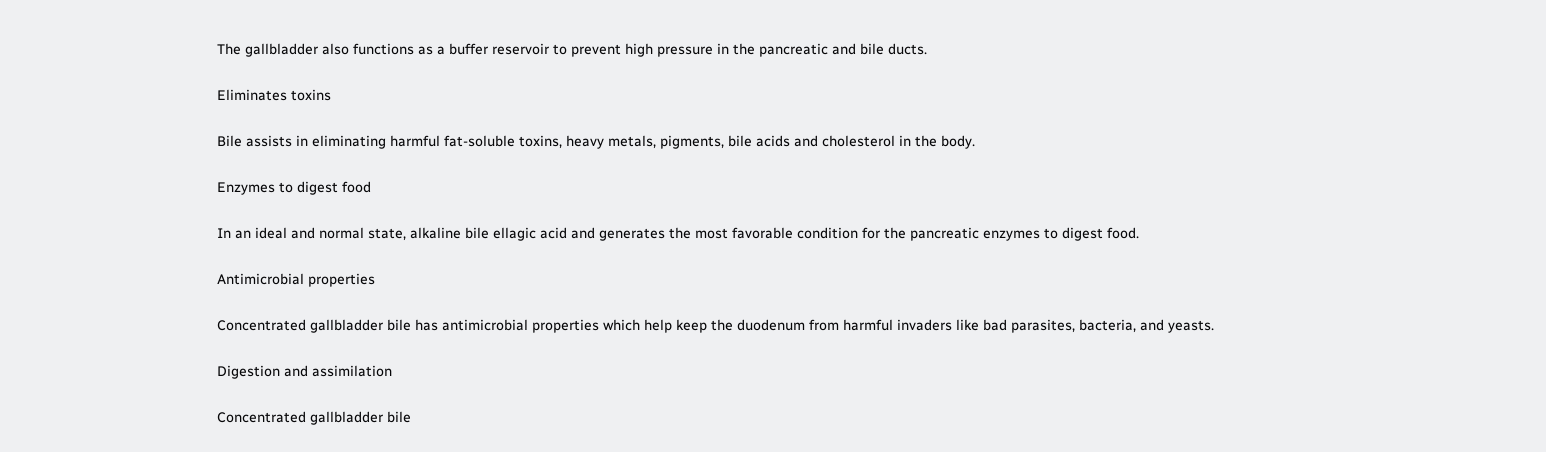The gallbladder also functions as a buffer reservoir to prevent high pressure in the pancreatic and bile ducts.

Eliminates toxins

Bile assists in eliminating harmful fat-soluble toxins, heavy metals, pigments, bile acids and cholesterol in the body.

Enzymes to digest food

In an ideal and normal state, alkaline bile ellagic acid and generates the most favorable condition for the pancreatic enzymes to digest food.

Antimicrobial properties

Concentrated gallbladder bile has antimicrobial properties which help keep the duodenum from harmful invaders like bad parasites, bacteria, and yeasts.

Digestion and assimilation

Concentrated gallbladder bile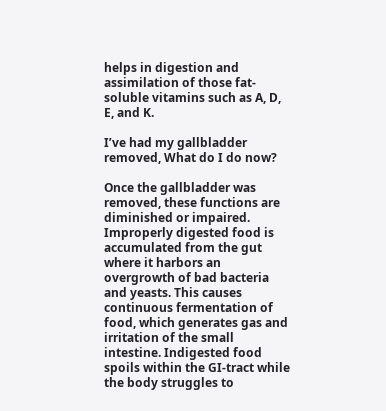helps in digestion and assimilation of those fat-soluble vitamins such as A, D, E, and K.

I’ve had my gallbladder removed, What do I do now?

Once the gallbladder was removed, these functions are diminished or impaired. Improperly digested food is accumulated from the gut where it harbors an overgrowth of bad bacteria and yeasts. This causes continuous fermentation of food, which generates gas and irritation of the small intestine. Indigested food spoils within the GI-tract while the body struggles to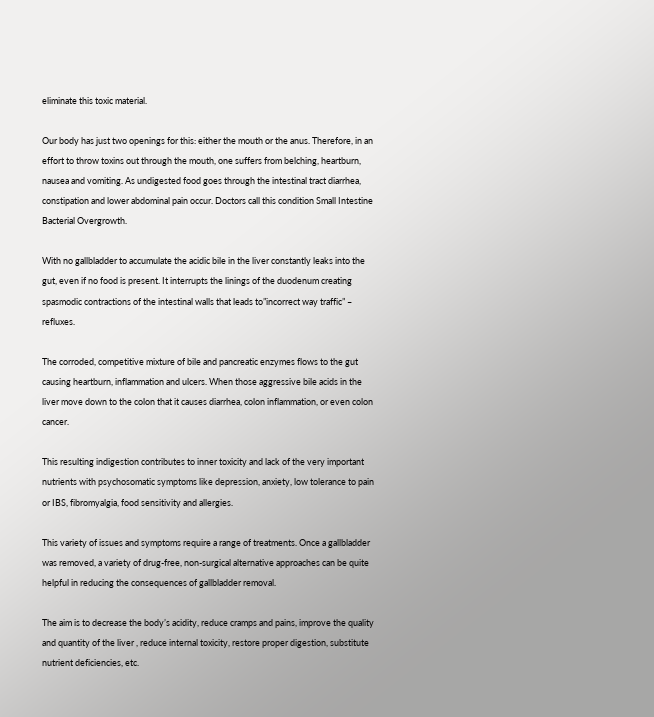eliminate this toxic material.

Our body has just two openings for this: either the mouth or the anus. Therefore, in an effort to throw toxins out through the mouth, one suffers from belching, heartburn, nausea and vomiting. As undigested food goes through the intestinal tract diarrhea, constipation and lower abdominal pain occur. Doctors call this condition Small Intestine Bacterial Overgrowth.

With no gallbladder to accumulate the acidic bile in the liver constantly leaks into the gut, even if no food is present. It interrupts the linings of the duodenum creating spasmodic contractions of the intestinal walls that leads to”incorrect way traffic” – refluxes.

The corroded, competitive mixture of bile and pancreatic enzymes flows to the gut causing heartburn, inflammation and ulcers. When those aggressive bile acids in the liver move down to the colon that it causes diarrhea, colon inflammation, or even colon cancer.

This resulting indigestion contributes to inner toxicity and lack of the very important nutrients with psychosomatic symptoms like depression, anxiety, low tolerance to pain or IBS, fibromyalgia, food sensitivity and allergies.

This variety of issues and symptoms require a range of treatments. Once a gallbladder was removed, a variety of drug-free, non-surgical alternative approaches can be quite helpful in reducing the consequences of gallbladder removal.

The aim is to decrease the body’s acidity, reduce cramps and pains, improve the quality and quantity of the liver , reduce internal toxicity, restore proper digestion, substitute nutrient deficiencies, etc.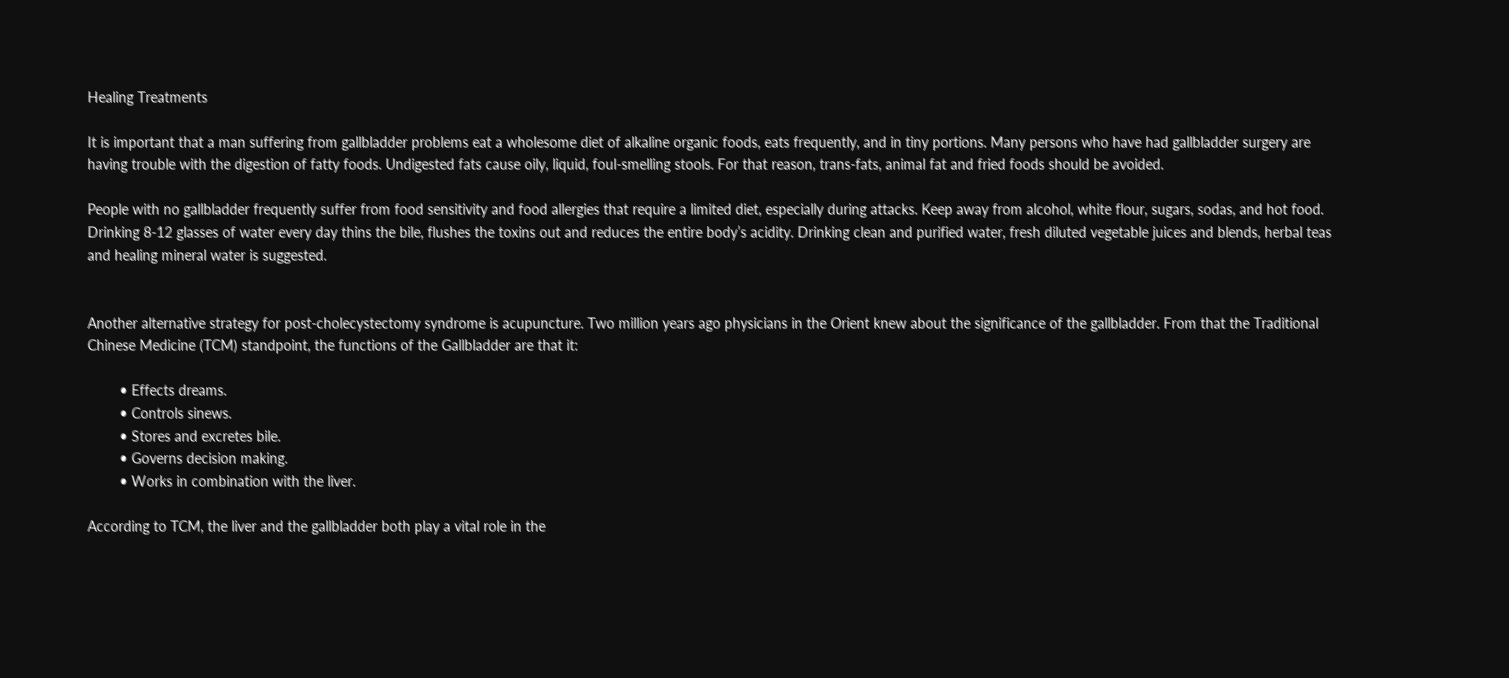Healing Treatments

It is important that a man suffering from gallbladder problems eat a wholesome diet of alkaline organic foods, eats frequently, and in tiny portions. Many persons who have had gallbladder surgery are having trouble with the digestion of fatty foods. Undigested fats cause oily, liquid, foul-smelling stools. For that reason, trans-fats, animal fat and fried foods should be avoided.

People with no gallbladder frequently suffer from food sensitivity and food allergies that require a limited diet, especially during attacks. Keep away from alcohol, white flour, sugars, sodas, and hot food. Drinking 8-12 glasses of water every day thins the bile, flushes the toxins out and reduces the entire body’s acidity. Drinking clean and purified water, fresh diluted vegetable juices and blends, herbal teas and healing mineral water is suggested.


Another alternative strategy for post-cholecystectomy syndrome is acupuncture. Two million years ago physicians in the Orient knew about the significance of the gallbladder. From that the Traditional Chinese Medicine (TCM) standpoint, the functions of the Gallbladder are that it:

        • Effects dreams.
        • Controls sinews.
        • Stores and excretes bile.
        • Governs decision making.
        • Works in combination with the liver.

According to TCM, the liver and the gallbladder both play a vital role in the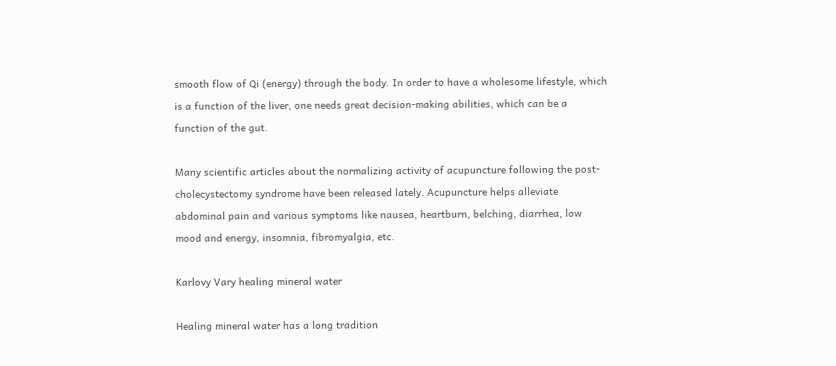smooth flow of Qi (energy) through the body. In order to have a wholesome lifestyle, which is a function of the liver, one needs great decision-making abilities, which can be a function of the gut.

Many scientific articles about the normalizing activity of acupuncture following the post-cholecystectomy syndrome have been released lately. Acupuncture helps alleviate abdominal pain and various symptoms like nausea, heartburn, belching, diarrhea, low mood and energy, insomnia, fibromyalgia, etc.

Karlovy Vary healing mineral water

Healing mineral water has a long tradition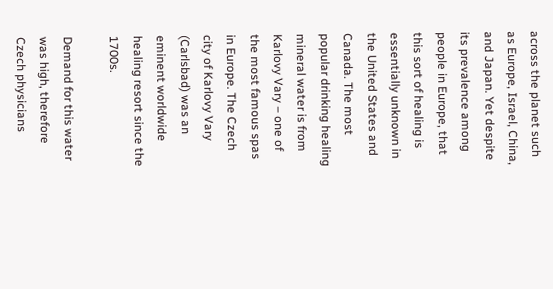across the planet such as Europe, Israel, China, and Japan. Yet despite its prevalence among people in Europe, that this sort of healing is essentially unknown in the United States and Canada. The most popular drinking healing mineral water is from Karlovy Vary – one of the most famous spas in Europe. The Czech city of Karlovy Vary (Carlsbad) was an eminent worldwide healing resort since the 1700s.

Demand for this water was high, therefore Czech physicians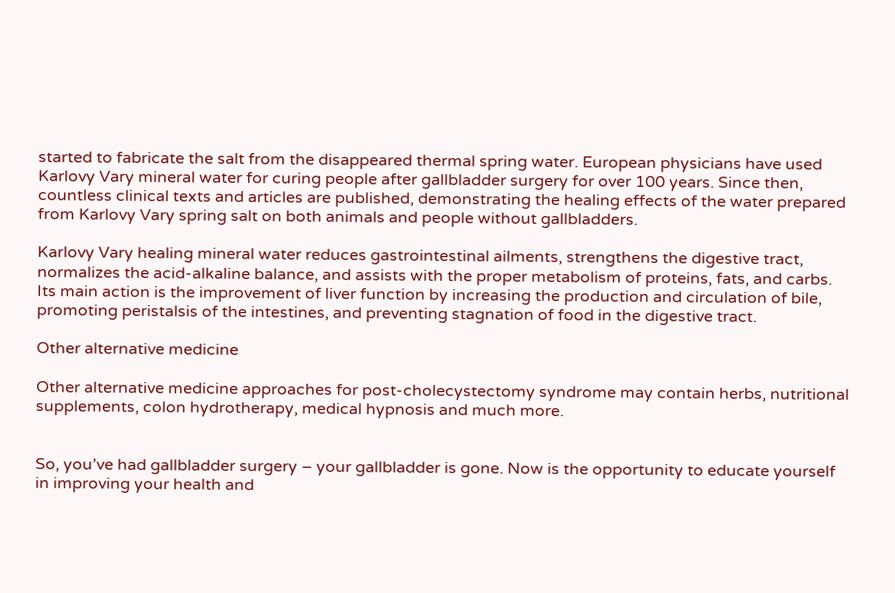started to fabricate the salt from the disappeared thermal spring water. European physicians have used Karlovy Vary mineral water for curing people after gallbladder surgery for over 100 years. Since then, countless clinical texts and articles are published, demonstrating the healing effects of the water prepared from Karlovy Vary spring salt on both animals and people without gallbladders.

Karlovy Vary healing mineral water reduces gastrointestinal ailments, strengthens the digestive tract, normalizes the acid-alkaline balance, and assists with the proper metabolism of proteins, fats, and carbs. Its main action is the improvement of liver function by increasing the production and circulation of bile, promoting peristalsis of the intestines, and preventing stagnation of food in the digestive tract.

Other alternative medicine

Other alternative medicine approaches for post-cholecystectomy syndrome may contain herbs, nutritional supplements, colon hydrotherapy, medical hypnosis and much more.


So, you’ve had gallbladder surgery – your gallbladder is gone. Now is the opportunity to educate yourself in improving your health and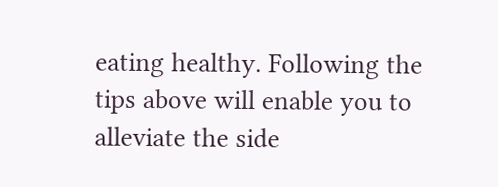eating healthy. Following the tips above will enable you to alleviate the side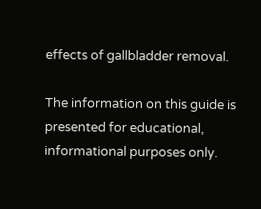effects of gallbladder removal.

The information on this guide is presented for educational, informational purposes only.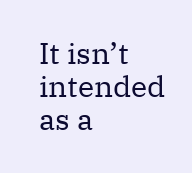It isn’t intended as a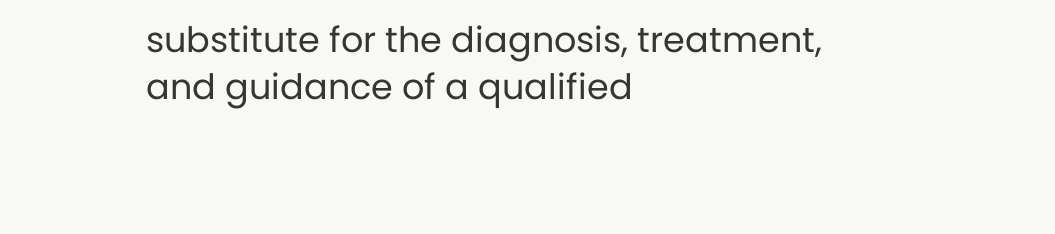substitute for the diagnosis, treatment, and guidance of a qualified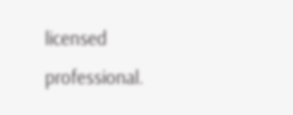licensed professional.